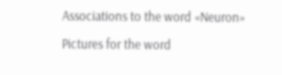Associations to the word «Neuron»

Pictures for the word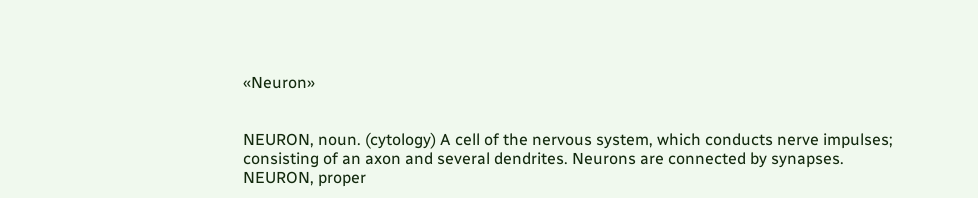«Neuron»


NEURON, noun. (cytology) A cell of the nervous system, which conducts nerve impulses; consisting of an axon and several dendrites. Neurons are connected by synapses.
NEURON, proper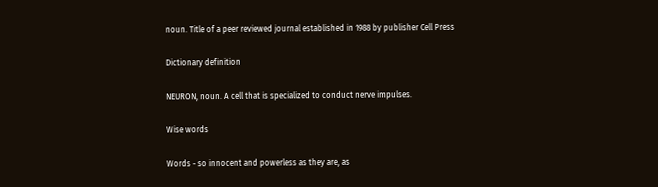noun. Title of a peer reviewed journal established in 1988 by publisher Cell Press

Dictionary definition

NEURON, noun. A cell that is specialized to conduct nerve impulses.

Wise words

Words - so innocent and powerless as they are, as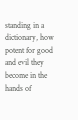standing in a dictionary, how potent for good and evil they become in the hands of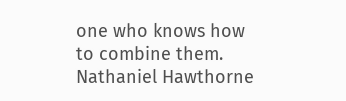one who knows how to combine them.
Nathaniel Hawthorne